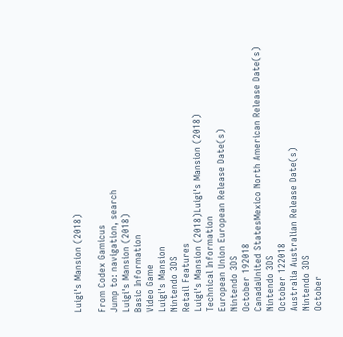Luigi's Mansion (2018)

From Codex Gamicus
Jump to: navigation, search
Luigi's Mansion (2018)
Basic Information
Video Game
Luigi's Mansion
Nintendo 3DS
Retail Features
Luigi's Mansion (2018)Luigi's Mansion (2018)
Technical Information
European Union European Release Date(s)
Nintendo 3DS
October 192018
CanadaUnited StatesMexico North American Release Date(s)
Nintendo 3DS
October 122018
Australia Australian Release Date(s)
Nintendo 3DS
October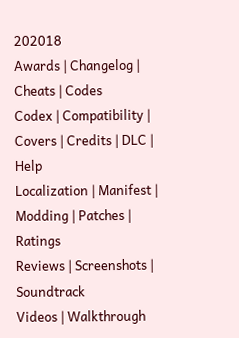202018
Awards | Changelog | Cheats | Codes
Codex | Compatibility | Covers | Credits | DLC | Help
Localization | Manifest | Modding | Patches | Ratings
Reviews | Screenshots | Soundtrack
Videos | Walkthrough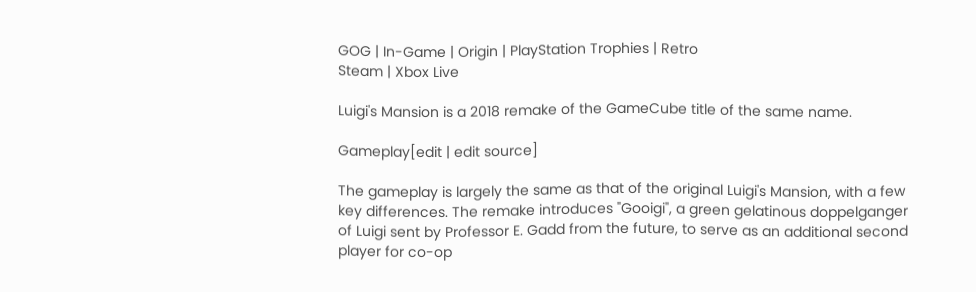GOG | In-Game | Origin | PlayStation Trophies | Retro
Steam | Xbox Live

Luigi's Mansion is a 2018 remake of the GameCube title of the same name.

Gameplay[edit | edit source]

The gameplay is largely the same as that of the original Luigi's Mansion, with a few key differences. The remake introduces "Gooigi", a green gelatinous doppelganger of Luigi sent by Professor E. Gadd from the future, to serve as an additional second player for co-op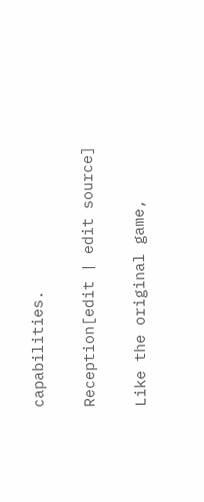capabilities.

Reception[edit | edit source]

Like the original game,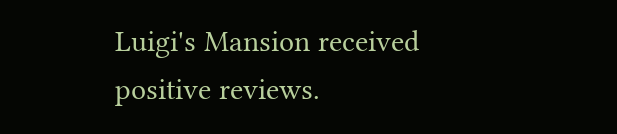Luigi's Mansion received positive reviews.